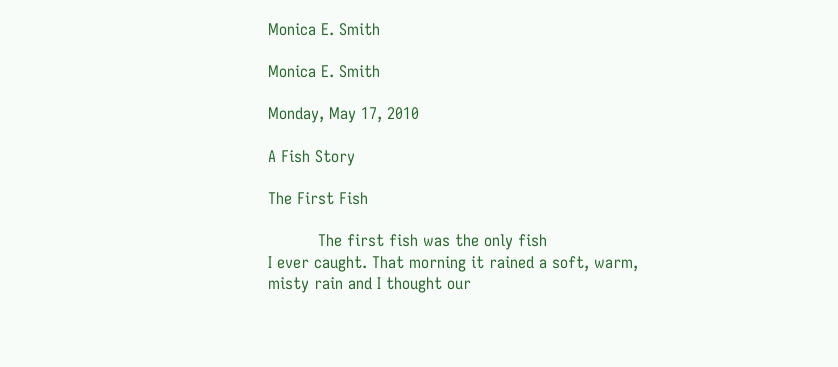Monica E. Smith

Monica E. Smith

Monday, May 17, 2010

A Fish Story

The First Fish

          The first fish was the only fish
I ever caught. That morning it rained a soft, warm,
misty rain and I thought our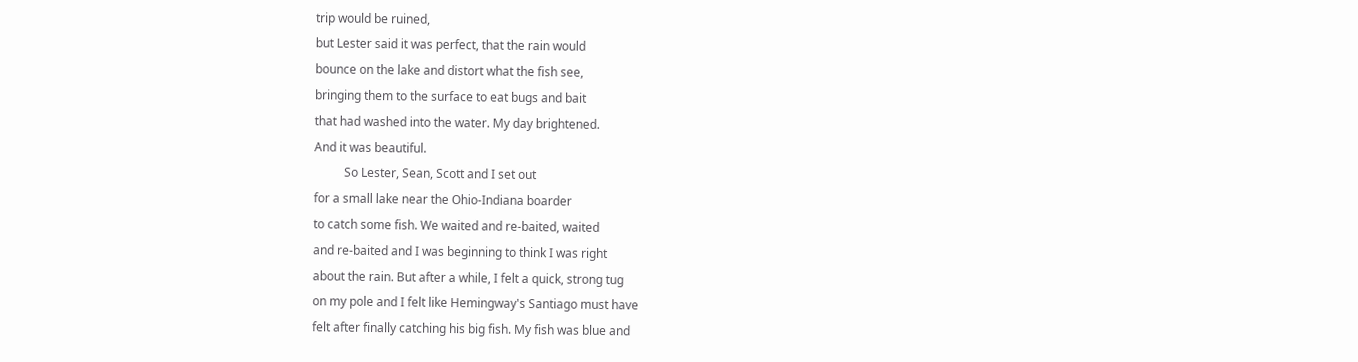trip would be ruined,
but Lester said it was perfect, that the rain would
bounce on the lake and distort what the fish see,
bringing them to the surface to eat bugs and bait
that had washed into the water. My day brightened.
And it was beautiful.
          So Lester, Sean, Scott and I set out
for a small lake near the Ohio-Indiana boarder
to catch some fish. We waited and re-baited, waited
and re-baited and I was beginning to think I was right
about the rain. But after a while, I felt a quick, strong tug
on my pole and I felt like Hemingway's Santiago must have
felt after finally catching his big fish. My fish was blue and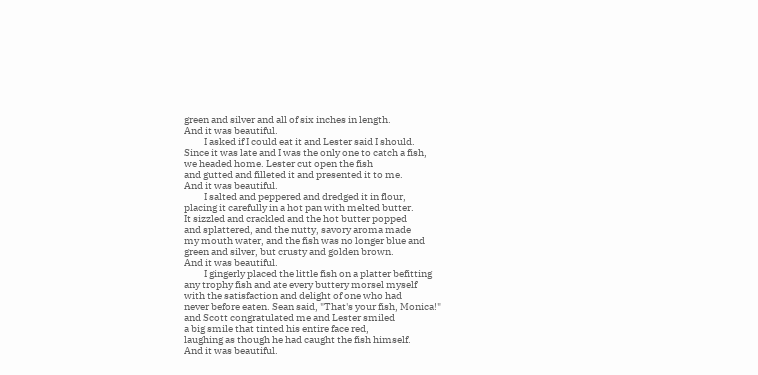green and silver and all of six inches in length.
And it was beautiful.
          I asked if I could eat it and Lester said I should.
Since it was late and I was the only one to catch a fish,
we headed home. Lester cut open the fish
and gutted and filleted it and presented it to me.
And it was beautiful.
          I salted and peppered and dredged it in flour,
placing it carefully in a hot pan with melted butter.
It sizzled and crackled and the hot butter popped
and splattered, and the nutty, savory aroma made
my mouth water, and the fish was no longer blue and
green and silver, but crusty and golden brown.
And it was beautiful.
          I gingerly placed the little fish on a platter befitting
any trophy fish and ate every buttery morsel myself
with the satisfaction and delight of one who had
never before eaten. Sean said, "That's your fish, Monica!"
and Scott congratulated me and Lester smiled
a big smile that tinted his entire face red,
laughing as though he had caught the fish himself.
And it was beautiful.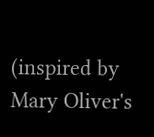(inspired by Mary Oliver's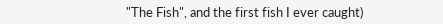"The Fish", and the first fish I ever caught)